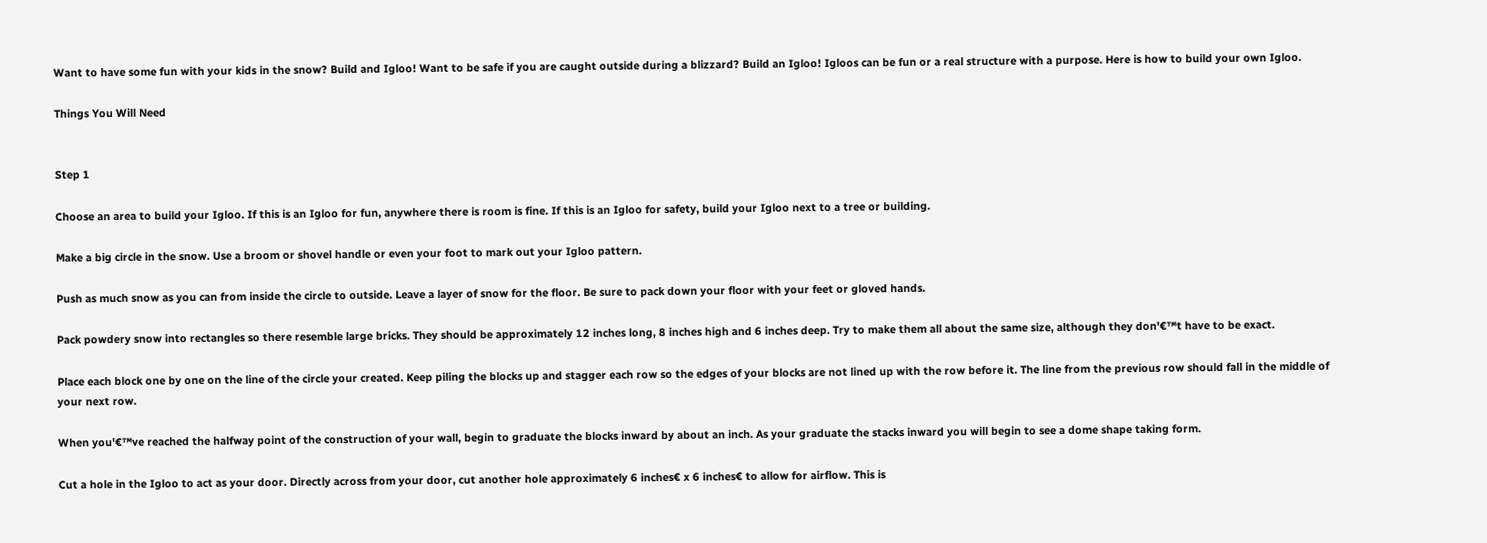Want to have some fun with your kids in the snow? Build and Igloo! Want to be safe if you are caught outside during a blizzard? Build an Igloo! Igloos can be fun or a real structure with a purpose. Here is how to build your own Igloo.

Things You Will Need


Step 1

Choose an area to build your Igloo. If this is an Igloo for fun, anywhere there is room is fine. If this is an Igloo for safety, build your Igloo next to a tree or building.

Make a big circle in the snow. Use a broom or shovel handle or even your foot to mark out your Igloo pattern.

Push as much snow as you can from inside the circle to outside. Leave a layer of snow for the floor. Be sure to pack down your floor with your feet or gloved hands.

Pack powdery snow into rectangles so there resemble large bricks. They should be approximately 12 inches long, 8 inches high and 6 inches deep. Try to make them all about the same size, although they don'€™t have to be exact.

Place each block one by one on the line of the circle your created. Keep piling the blocks up and stagger each row so the edges of your blocks are not lined up with the row before it. The line from the previous row should fall in the middle of your next row.

When you'€™ve reached the halfway point of the construction of your wall, begin to graduate the blocks inward by about an inch. As your graduate the stacks inward you will begin to see a dome shape taking form.

Cut a hole in the Igloo to act as your door. Directly across from your door, cut another hole approximately 6 inches€ x 6 inches€ to allow for airflow. This is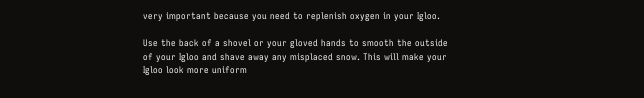very important because you need to replenish oxygen in your Igloo.

Use the back of a shovel or your gloved hands to smooth the outside of your Igloo and shave away any misplaced snow. This will make your Igloo look more uniform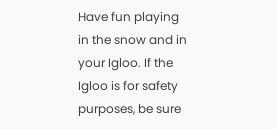Have fun playing in the snow and in your Igloo. If the Igloo is for safety purposes, be sure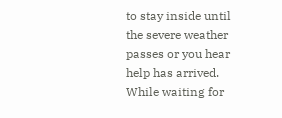to stay inside until the severe weather passes or you hear help has arrived. While waiting for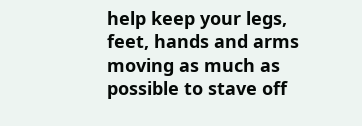help keep your legs, feet, hands and arms moving as much as possible to stave off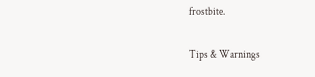frostbite.

Tips & Warnings